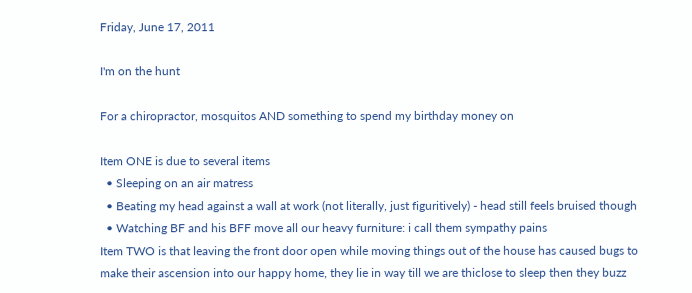Friday, June 17, 2011

I'm on the hunt

For a chiropractor, mosquitos AND something to spend my birthday money on

Item ONE is due to several items
  • Sleeping on an air matress
  • Beating my head against a wall at work (not literally, just figuritively) - head still feels bruised though
  • Watching BF and his BFF move all our heavy furniture: i call them sympathy pains
Item TWO is that leaving the front door open while moving things out of the house has caused bugs to make their ascension into our happy home, they lie in way till we are thiclose to sleep then they buzz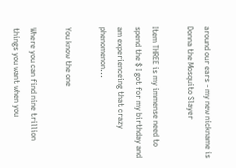around our ears - my new nickname is Donna the Mosquito Slayer

Item THREE is my immense need to spend the $ I got for my birthday and am experienceing that crazy phenomenon...

You know the one

Where you can find nine trillion things you want when you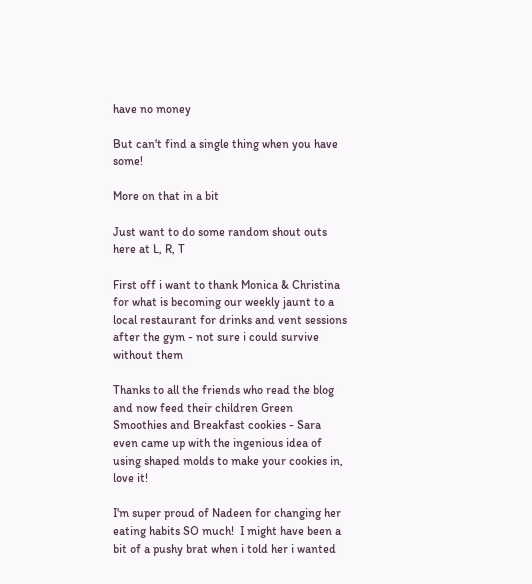have no money

But can't find a single thing when you have some!

More on that in a bit

Just want to do some random shout outs here at L, R, T

First off i want to thank Monica & Christina for what is becoming our weekly jaunt to a local restaurant for drinks and vent sessions after the gym - not sure i could survive without them

Thanks to all the friends who read the blog and now feed their children Green Smoothies and Breakfast cookies - Sara even came up with the ingenious idea of using shaped molds to make your cookies in, love it!

I'm super proud of Nadeen for changing her eating habits SO much!  I might have been a bit of a pushy brat when i told her i wanted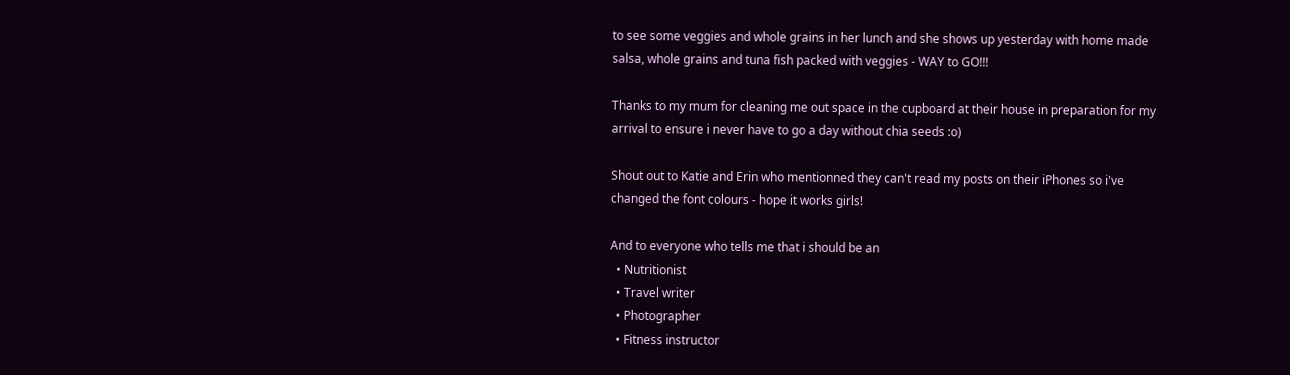to see some veggies and whole grains in her lunch and she shows up yesterday with home made salsa, whole grains and tuna fish packed with veggies - WAY to GO!!!

Thanks to my mum for cleaning me out space in the cupboard at their house in preparation for my arrival to ensure i never have to go a day without chia seeds :o)

Shout out to Katie and Erin who mentionned they can't read my posts on their iPhones so i've changed the font colours - hope it works girls!

And to everyone who tells me that i should be an
  • Nutritionist
  • Travel writer
  • Photographer
  • Fitness instructor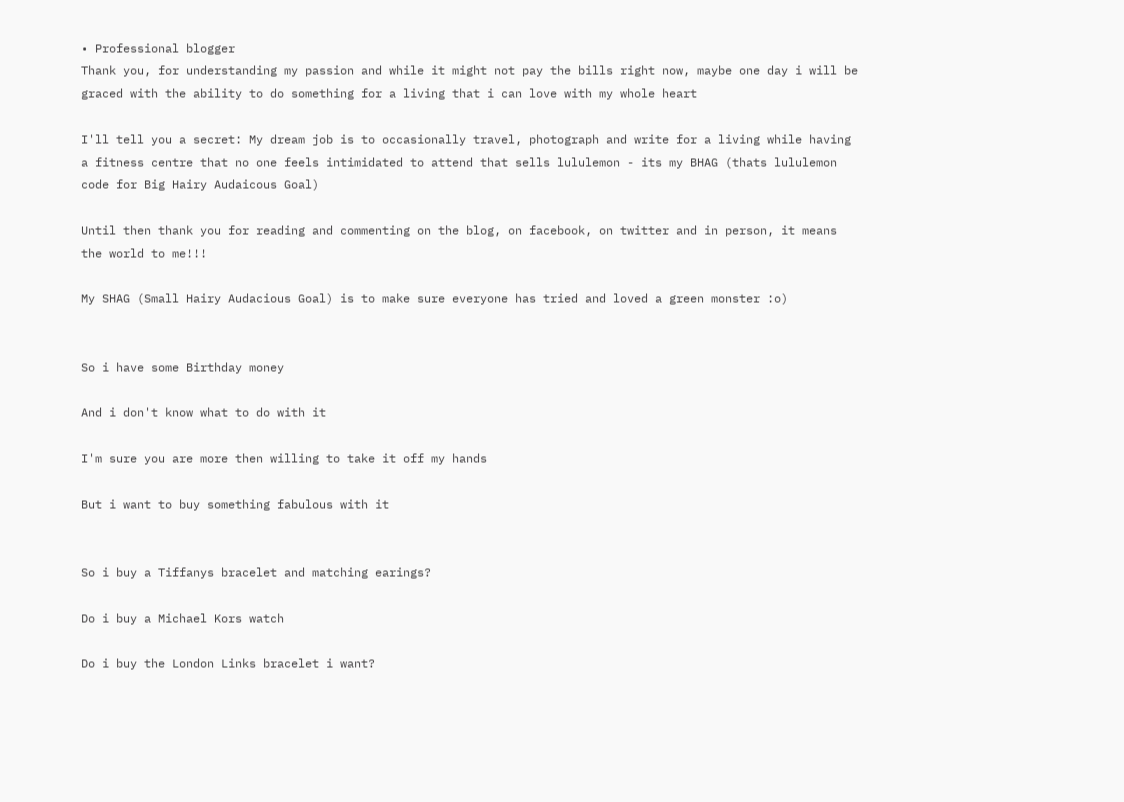• Professional blogger
Thank you, for understanding my passion and while it might not pay the bills right now, maybe one day i will be graced with the ability to do something for a living that i can love with my whole heart

I'll tell you a secret: My dream job is to occasionally travel, photograph and write for a living while having a fitness centre that no one feels intimidated to attend that sells lululemon - its my BHAG (thats lululemon code for Big Hairy Audaicous Goal)

Until then thank you for reading and commenting on the blog, on facebook, on twitter and in person, it means the world to me!!!

My SHAG (Small Hairy Audacious Goal) is to make sure everyone has tried and loved a green monster :o)


So i have some Birthday money

And i don't know what to do with it

I'm sure you are more then willing to take it off my hands

But i want to buy something fabulous with it


So i buy a Tiffanys bracelet and matching earings?

Do i buy a Michael Kors watch

Do i buy the London Links bracelet i want?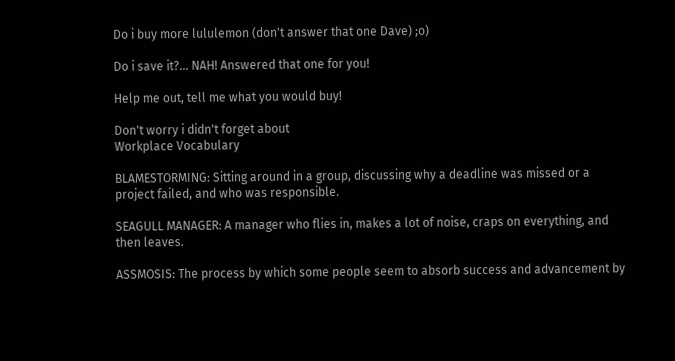Do i buy more lululemon (don't answer that one Dave) ;o)

Do i save it?... NAH! Answered that one for you!

Help me out, tell me what you would buy!

Don't worry i didn't forget about
Workplace Vocabulary

BLAMESTORMING: Sitting around in a group, discussing why a deadline was missed or a project failed, and who was responsible.

SEAGULL MANAGER: A manager who flies in, makes a lot of noise, craps on everything, and then leaves.

ASSMOSIS: The process by which some people seem to absorb success and advancement by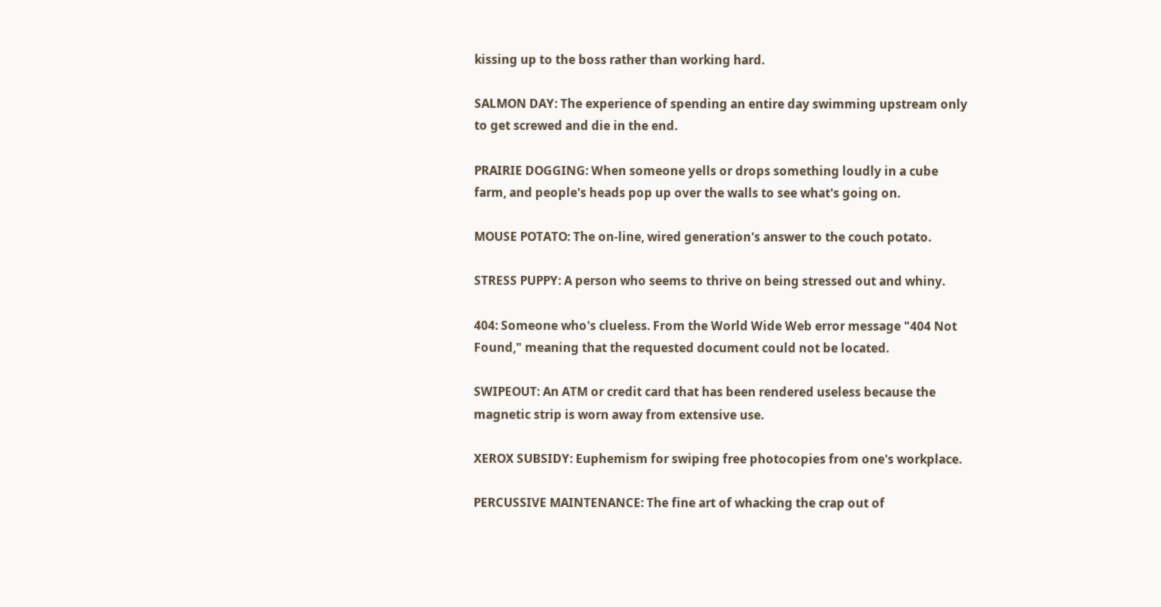kissing up to the boss rather than working hard.

SALMON DAY: The experience of spending an entire day swimming upstream only to get screwed and die in the end.

PRAIRIE DOGGING: When someone yells or drops something loudly in a cube farm, and people's heads pop up over the walls to see what's going on.

MOUSE POTATO: The on-line, wired generation's answer to the couch potato.

STRESS PUPPY: A person who seems to thrive on being stressed out and whiny.

404: Someone who's clueless. From the World Wide Web error message "404 Not Found," meaning that the requested document could not be located.

SWIPEOUT: An ATM or credit card that has been rendered useless because the magnetic strip is worn away from extensive use.

XEROX SUBSIDY: Euphemism for swiping free photocopies from one's workplace.

PERCUSSIVE MAINTENANCE: The fine art of whacking the crap out of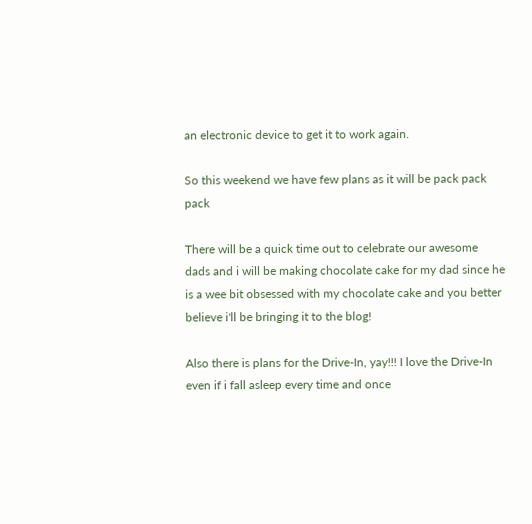an electronic device to get it to work again.

So this weekend we have few plans as it will be pack pack pack

There will be a quick time out to celebrate our awesome dads and i will be making chocolate cake for my dad since he is a wee bit obsessed with my chocolate cake and you better believe i'll be bringing it to the blog!

Also there is plans for the Drive-In, yay!!! I love the Drive-In even if i fall asleep every time and once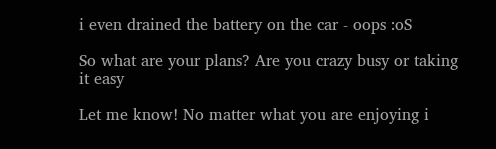i even drained the battery on the car - oops :oS

So what are your plans? Are you crazy busy or taking it easy

Let me know! No matter what you are enjoying i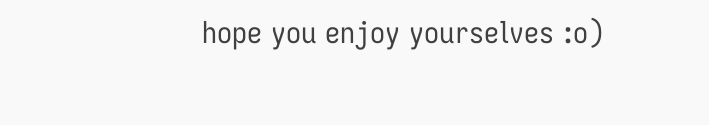hope you enjoy yourselves :o)